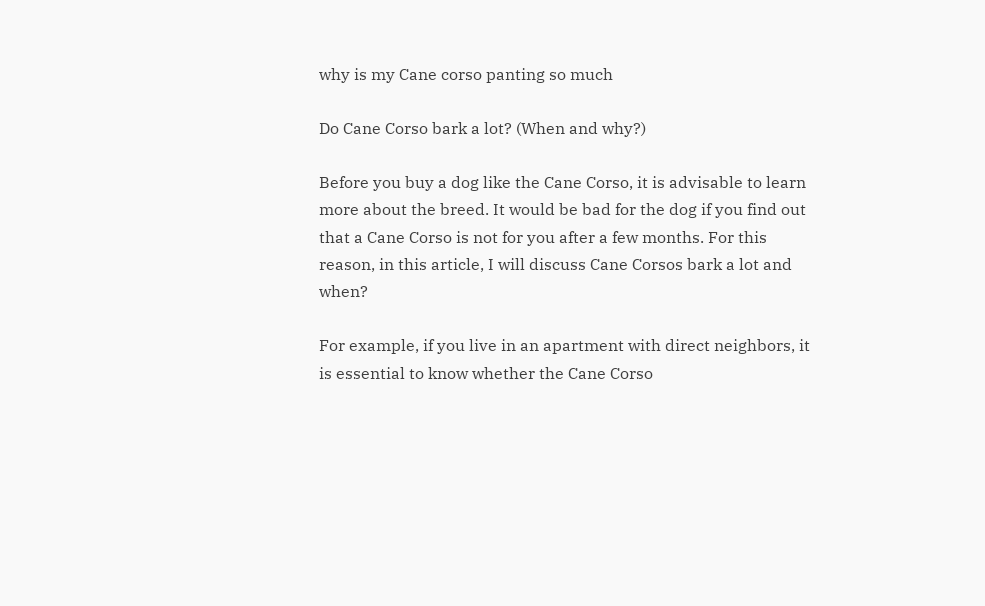why is my Cane corso panting so much

Do Cane Corso bark a lot? (When and why?)

Before you buy a dog like the Cane Corso, it is advisable to learn more about the breed. It would be bad for the dog if you find out that a Cane Corso is not for you after a few months. For this reason, in this article, I will discuss Cane Corsos bark a lot and when?

For example, if you live in an apartment with direct neighbors, it is essential to know whether the Cane Corso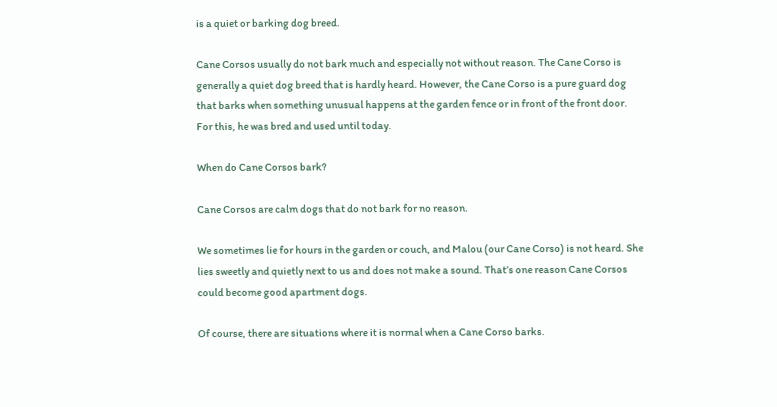is a quiet or barking dog breed.

Cane Corsos usually do not bark much and especially not without reason. The Cane Corso is generally a quiet dog breed that is hardly heard. However, the Cane Corso is a pure guard dog that barks when something unusual happens at the garden fence or in front of the front door. For this, he was bred and used until today.

When do Cane Corsos bark?

Cane Corsos are calm dogs that do not bark for no reason.

We sometimes lie for hours in the garden or couch, and Malou (our Cane Corso) is not heard. She lies sweetly and quietly next to us and does not make a sound. That’s one reason Cane Corsos could become good apartment dogs.

Of course, there are situations where it is normal when a Cane Corso barks.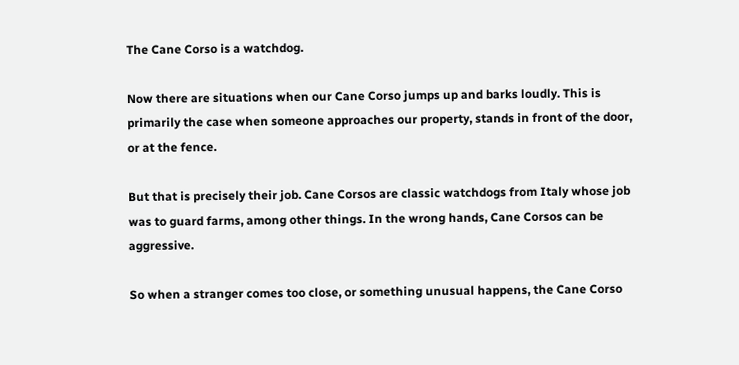The Cane Corso is a watchdog.

Now there are situations when our Cane Corso jumps up and barks loudly. This is primarily the case when someone approaches our property, stands in front of the door, or at the fence.

But that is precisely their job. Cane Corsos are classic watchdogs from Italy whose job was to guard farms, among other things. In the wrong hands, Cane Corsos can be aggressive.

So when a stranger comes too close, or something unusual happens, the Cane Corso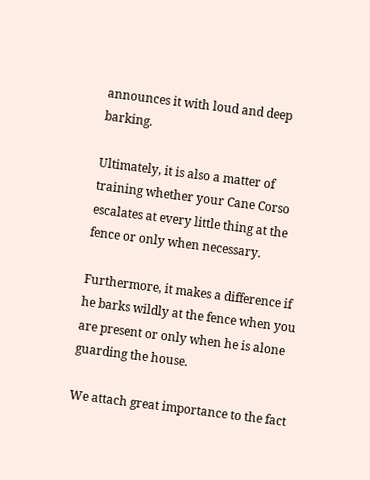announces it with loud and deep barking.

Ultimately, it is also a matter of training whether your Cane Corso escalates at every little thing at the fence or only when necessary.

Furthermore, it makes a difference if he barks wildly at the fence when you are present or only when he is alone guarding the house.

We attach great importance to the fact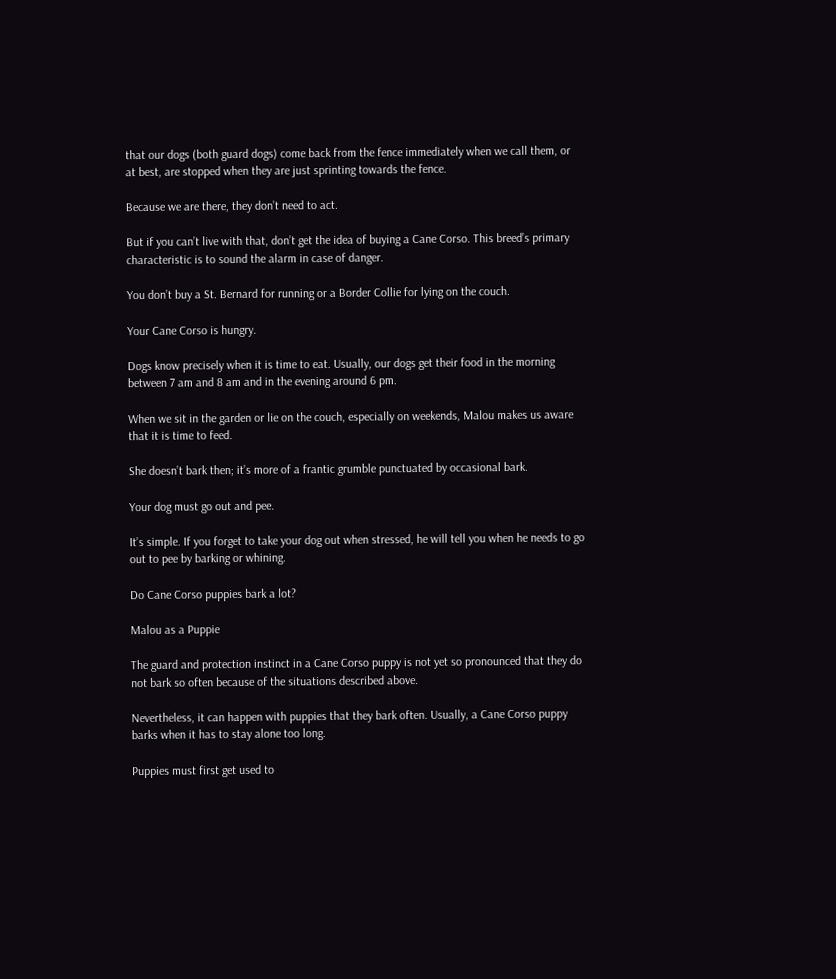that our dogs (both guard dogs) come back from the fence immediately when we call them, or at best, are stopped when they are just sprinting towards the fence.

Because we are there, they don’t need to act.

But if you can’t live with that, don’t get the idea of buying a Cane Corso. This breed’s primary characteristic is to sound the alarm in case of danger.

You don’t buy a St. Bernard for running or a Border Collie for lying on the couch.

Your Cane Corso is hungry.

Dogs know precisely when it is time to eat. Usually, our dogs get their food in the morning between 7 am and 8 am and in the evening around 6 pm.

When we sit in the garden or lie on the couch, especially on weekends, Malou makes us aware that it is time to feed.

She doesn’t bark then; it’s more of a frantic grumble punctuated by occasional bark.

Your dog must go out and pee.

It’s simple. If you forget to take your dog out when stressed, he will tell you when he needs to go out to pee by barking or whining.

Do Cane Corso puppies bark a lot?

Malou as a Puppie

The guard and protection instinct in a Cane Corso puppy is not yet so pronounced that they do not bark so often because of the situations described above.

Nevertheless, it can happen with puppies that they bark often. Usually, a Cane Corso puppy barks when it has to stay alone too long.

Puppies must first get used to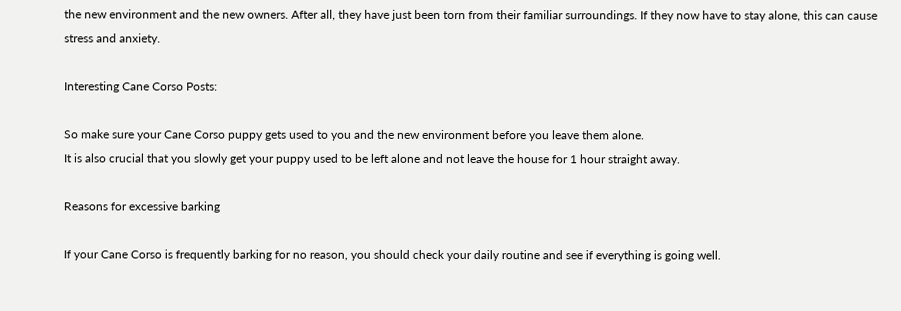the new environment and the new owners. After all, they have just been torn from their familiar surroundings. If they now have to stay alone, this can cause stress and anxiety.

Interesting Cane Corso Posts:

So make sure your Cane Corso puppy gets used to you and the new environment before you leave them alone.
It is also crucial that you slowly get your puppy used to be left alone and not leave the house for 1 hour straight away.

Reasons for excessive barking

If your Cane Corso is frequently barking for no reason, you should check your daily routine and see if everything is going well.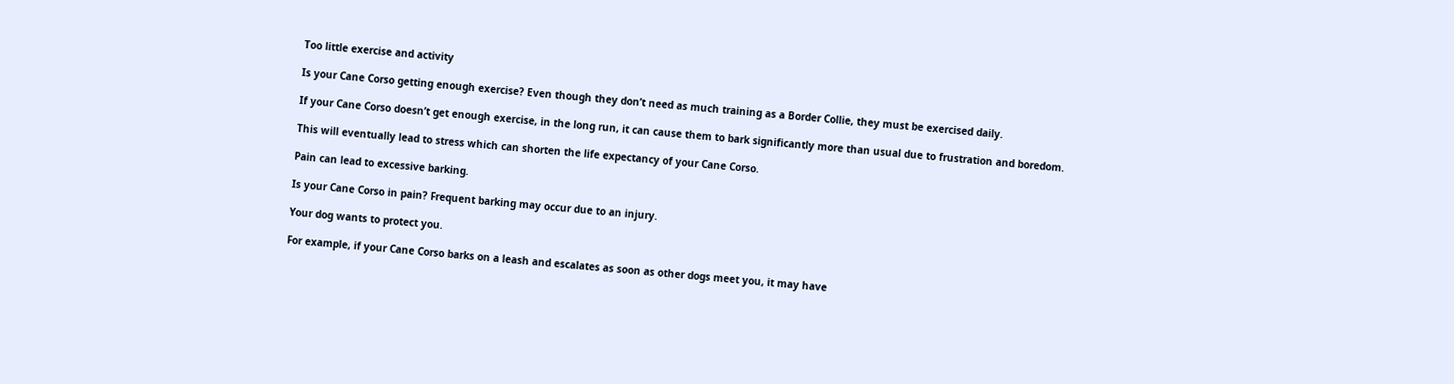Too little exercise and activity

Is your Cane Corso getting enough exercise? Even though they don’t need as much training as a Border Collie, they must be exercised daily.

If your Cane Corso doesn’t get enough exercise, in the long run, it can cause them to bark significantly more than usual due to frustration and boredom.

This will eventually lead to stress which can shorten the life expectancy of your Cane Corso.

Pain can lead to excessive barking.

Is your Cane Corso in pain? Frequent barking may occur due to an injury.

Your dog wants to protect you.

For example, if your Cane Corso barks on a leash and escalates as soon as other dogs meet you, it may have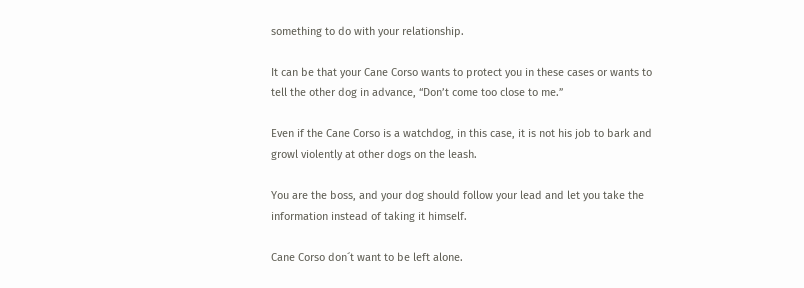something to do with your relationship.

It can be that your Cane Corso wants to protect you in these cases or wants to tell the other dog in advance, “Don’t come too close to me.”

Even if the Cane Corso is a watchdog, in this case, it is not his job to bark and growl violently at other dogs on the leash.

You are the boss, and your dog should follow your lead and let you take the information instead of taking it himself.

Cane Corso don´t want to be left alone.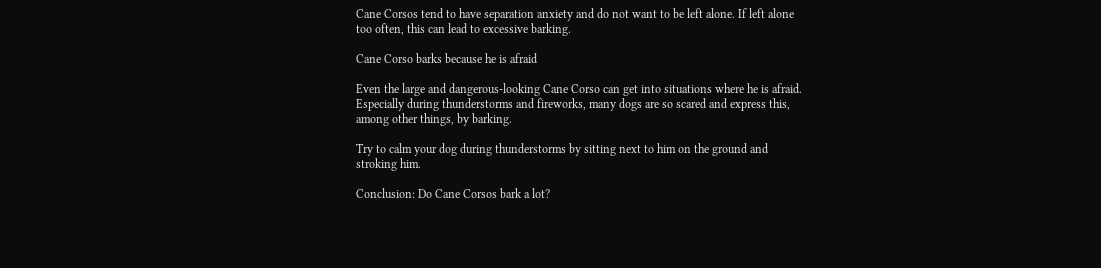Cane Corsos tend to have separation anxiety and do not want to be left alone. If left alone too often, this can lead to excessive barking.

Cane Corso barks because he is afraid

Even the large and dangerous-looking Cane Corso can get into situations where he is afraid. Especially during thunderstorms and fireworks, many dogs are so scared and express this, among other things, by barking.

Try to calm your dog during thunderstorms by sitting next to him on the ground and stroking him.

Conclusion: Do Cane Corsos bark a lot?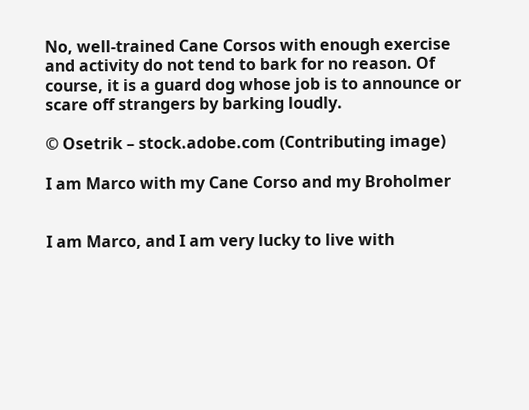No, well-trained Cane Corsos with enough exercise and activity do not tend to bark for no reason. Of course, it is a guard dog whose job is to announce or scare off strangers by barking loudly.

© Osetrik – stock.adobe.com (Contributing image)

I am Marco with my Cane Corso and my Broholmer


I am Marco, and I am very lucky to live with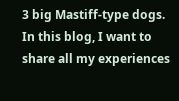3 big Mastiff-type dogs. In this blog, I want to share all my experiences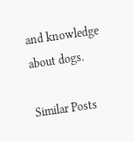and knowledge about dogs.

Similar Posts